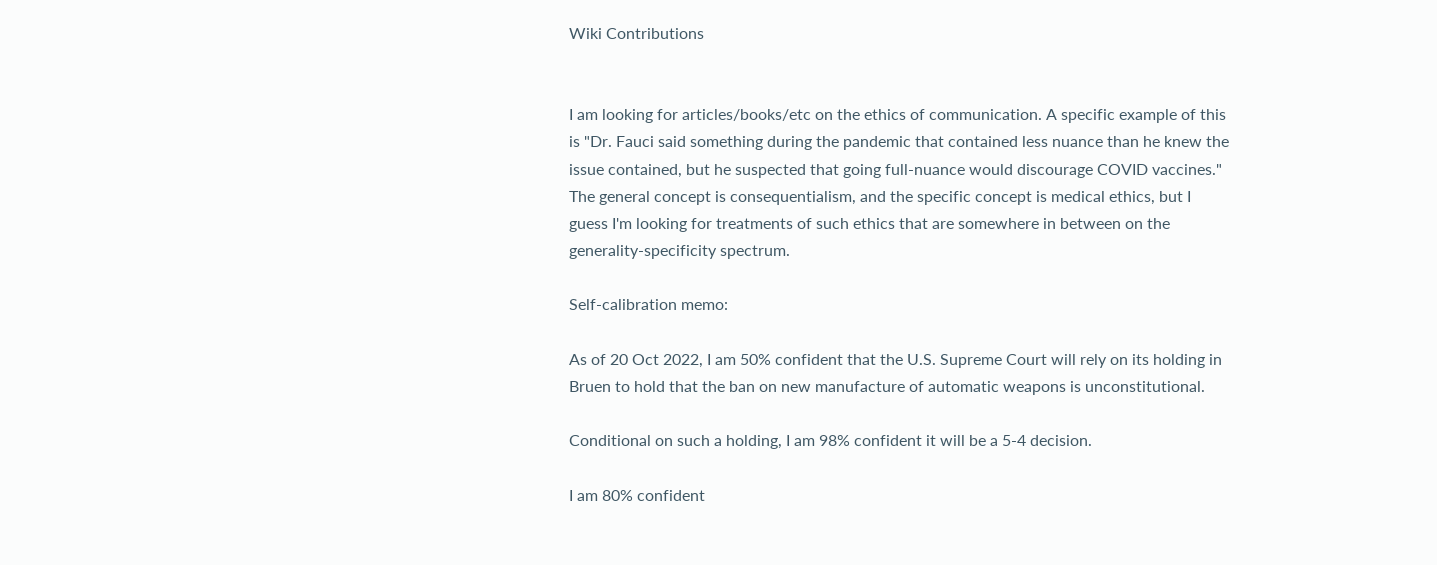Wiki Contributions


I am looking for articles/books/etc on the ethics of communication. A specific example of this is "Dr. Fauci said something during the pandemic that contained less nuance than he knew the issue contained, but he suspected that going full-nuance would discourage COVID vaccines." The general concept is consequentialism, and the specific concept is medical ethics, but I guess I'm looking for treatments of such ethics that are somewhere in between on the generality-specificity spectrum.

Self-calibration memo:

As of 20 Oct 2022, I am 50% confident that the U.S. Supreme Court will rely on its holding in Bruen to hold that the ban on new manufacture of automatic weapons is unconstitutional.

Conditional on such a holding, I am 98% confident it will be a 5-4 decision.

I am 80% confident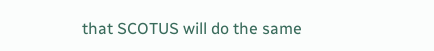that SCOTUS will do the same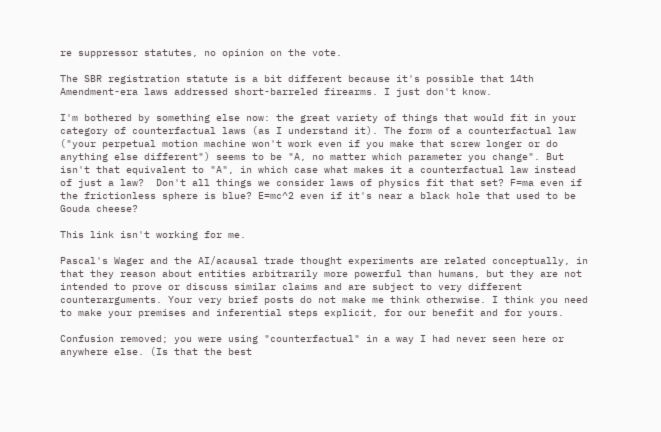re suppressor statutes, no opinion on the vote.

The SBR registration statute is a bit different because it's possible that 14th Amendment-era laws addressed short-barreled firearms. I just don't know.

I'm bothered by something else now: the great variety of things that would fit in your category of counterfactual laws (as I understand it). The form of a counterfactual law ("your perpetual motion machine won't work even if you make that screw longer or do anything else different") seems to be "A, no matter which parameter you change". But isn't that equivalent to "A", in which case what makes it a counterfactual law instead of just a law?  Don't all things we consider laws of physics fit that set? F=ma even if the frictionless sphere is blue? E=mc^2 even if it's near a black hole that used to be Gouda cheese?

This link isn't working for me.

Pascal's Wager and the AI/acausal trade thought experiments are related conceptually, in that they reason about entities arbitrarily more powerful than humans, but they are not intended to prove or discuss similar claims and are subject to very different counterarguments. Your very brief posts do not make me think otherwise. I think you need to make your premises and inferential steps explicit, for our benefit and for yours.

Confusion removed; you were using "counterfactual" in a way I had never seen here or anywhere else. (Is that the best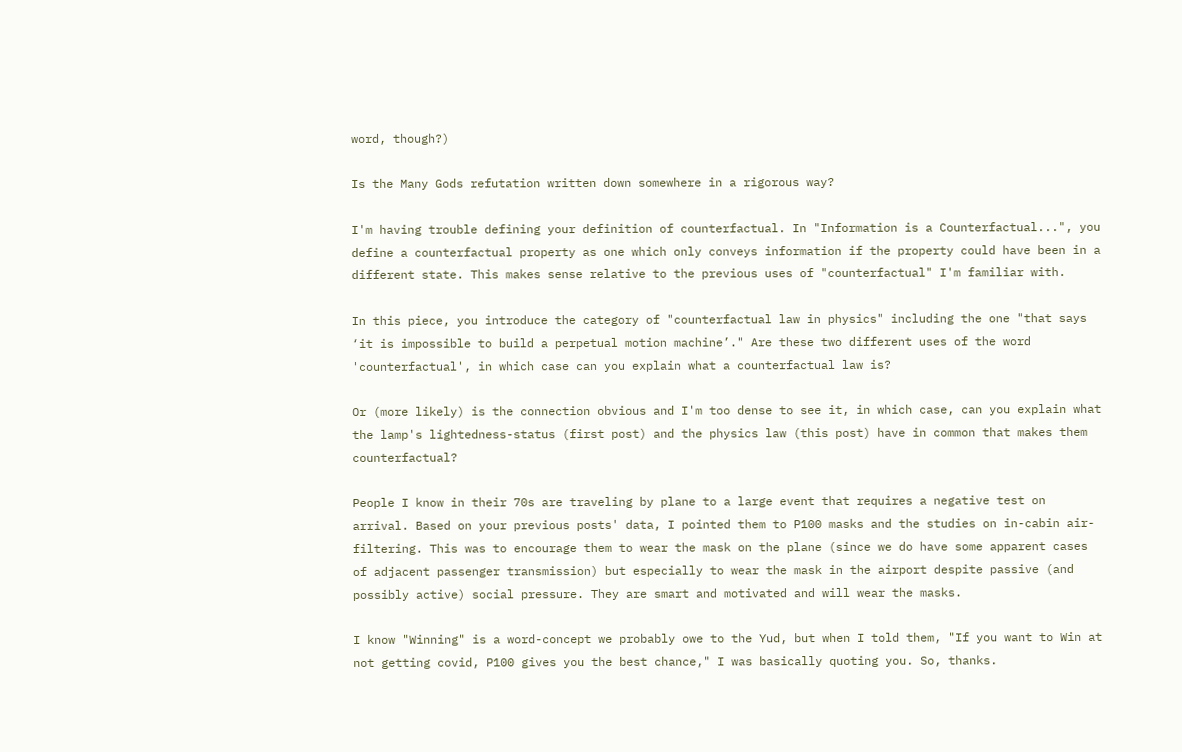word, though?)

Is the Many Gods refutation written down somewhere in a rigorous way?

I'm having trouble defining your definition of counterfactual. In "Information is a Counterfactual...", you define a counterfactual property as one which only conveys information if the property could have been in a different state. This makes sense relative to the previous uses of "counterfactual" I'm familiar with.

In this piece, you introduce the category of "counterfactual law in physics" including the one "that says ‘it is impossible to build a perpetual motion machine’." Are these two different uses of the word 'counterfactual', in which case can you explain what a counterfactual law is?

Or (more likely) is the connection obvious and I'm too dense to see it, in which case, can you explain what the lamp's lightedness-status (first post) and the physics law (this post) have in common that makes them counterfactual?

People I know in their 70s are traveling by plane to a large event that requires a negative test on arrival. Based on your previous posts' data, I pointed them to P100 masks and the studies on in-cabin air-filtering. This was to encourage them to wear the mask on the plane (since we do have some apparent cases of adjacent passenger transmission) but especially to wear the mask in the airport despite passive (and possibly active) social pressure. They are smart and motivated and will wear the masks.

I know "Winning" is a word-concept we probably owe to the Yud, but when I told them, "If you want to Win at not getting covid, P100 gives you the best chance," I was basically quoting you. So, thanks.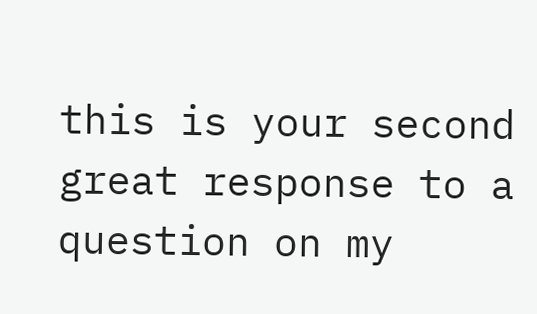this is your second great response to a question on my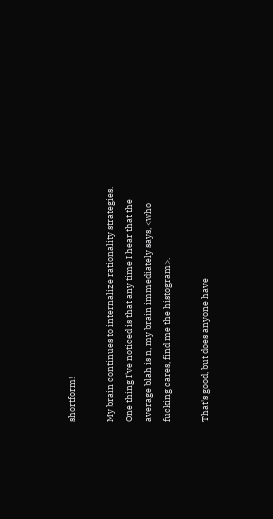shortform!

My brain continues to internalize rationality strategies. One thing I've noticed is that any time I hear that the average blah is n, my brain immediately says, <who fucking cares, find me the histogram>.

That's good, but does anyone have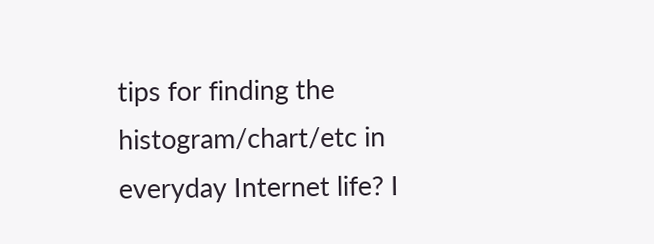tips for finding the histogram/chart/etc in everyday Internet life? I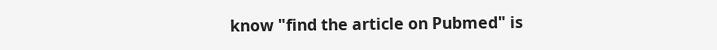know "find the article on Pubmed" is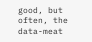good, but often, the data-meat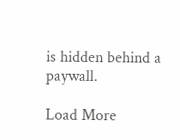is hidden behind a paywall.

Load More